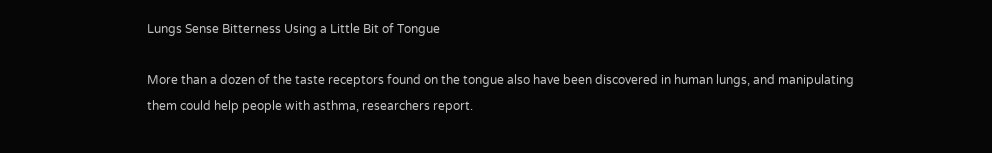Lungs Sense Bitterness Using a Little Bit of Tongue

More than a dozen of the taste receptors found on the tongue also have been discovered in human lungs, and manipulating them could help people with asthma, researchers report.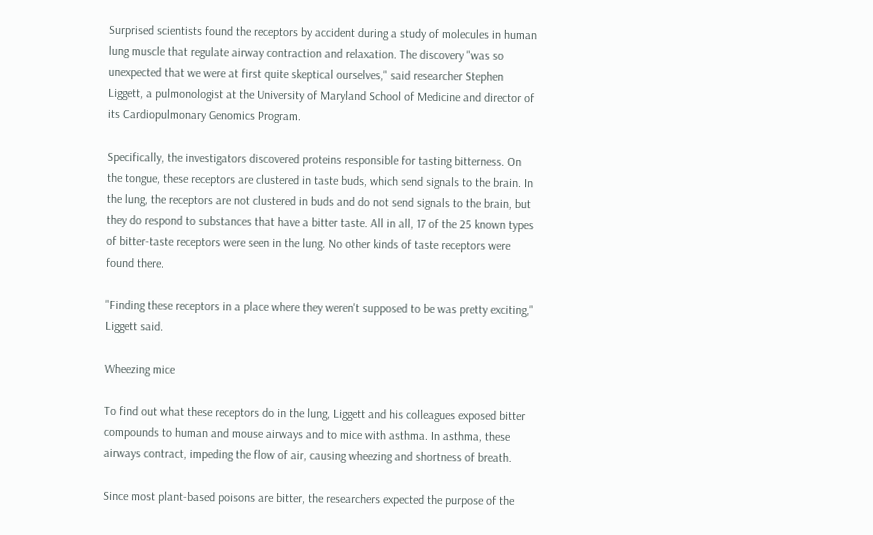Surprised scientists found the receptors by accident during a study of molecules in human lung muscle that regulate airway contraction and relaxation. The discovery "was so unexpected that we were at first quite skeptical ourselves," said researcher Stephen Liggett, a pulmonologist at the University of Maryland School of Medicine and director of its Cardiopulmonary Genomics Program.

Specifically, the investigators discovered proteins responsible for tasting bitterness. On the tongue, these receptors are clustered in taste buds, which send signals to the brain. In the lung, the receptors are not clustered in buds and do not send signals to the brain, but they do respond to substances that have a bitter taste. All in all, 17 of the 25 known types of bitter-taste receptors were seen in the lung. No other kinds of taste receptors were found there.

"Finding these receptors in a place where they weren't supposed to be was pretty exciting," Liggett said.

Wheezing mice

To find out what these receptors do in the lung, Liggett and his colleagues exposed bitter compounds to human and mouse airways and to mice with asthma. In asthma, these airways contract, impeding the flow of air, causing wheezing and shortness of breath.

Since most plant-based poisons are bitter, the researchers expected the purpose of the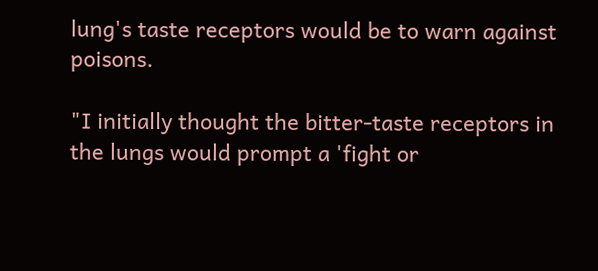lung's taste receptors would be to warn against poisons.

"I initially thought the bitter-taste receptors in the lungs would prompt a 'fight or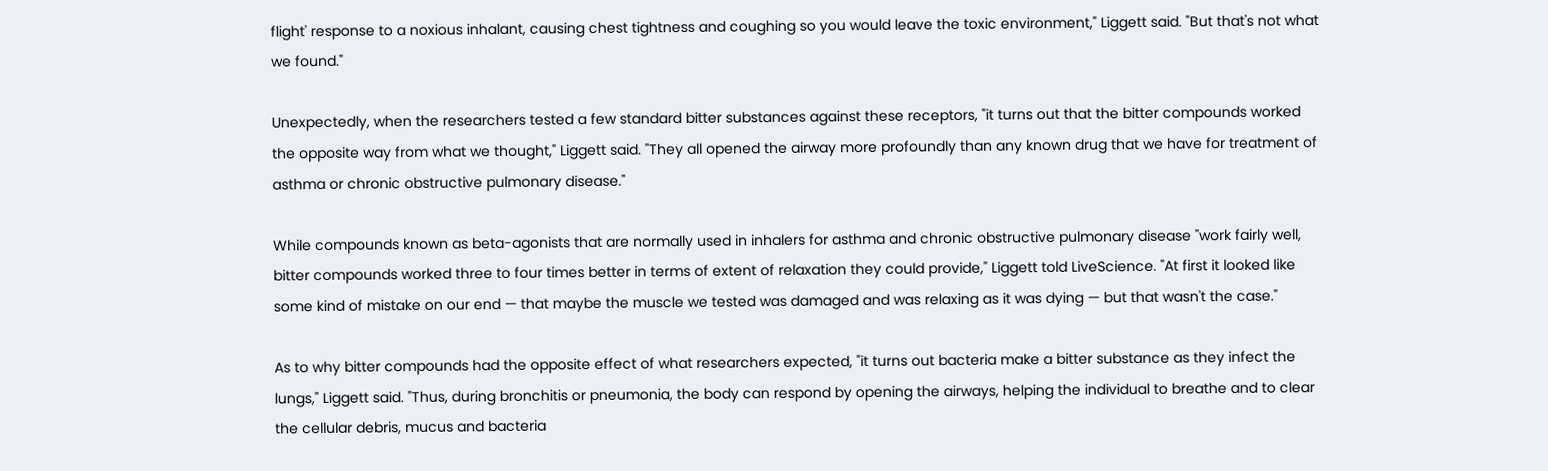flight' response to a noxious inhalant, causing chest tightness and coughing so you would leave the toxic environment," Liggett said. "But that's not what we found."

Unexpectedly, when the researchers tested a few standard bitter substances against these receptors, "it turns out that the bitter compounds worked the opposite way from what we thought," Liggett said. "They all opened the airway more profoundly than any known drug that we have for treatment of asthma or chronic obstructive pulmonary disease."

While compounds known as beta-agonists that are normally used in inhalers for asthma and chronic obstructive pulmonary disease "work fairly well, bitter compounds worked three to four times better in terms of extent of relaxation they could provide," Liggett told LiveScience. "At first it looked like some kind of mistake on our end — that maybe the muscle we tested was damaged and was relaxing as it was dying — but that wasn't the case."

As to why bitter compounds had the opposite effect of what researchers expected, "it turns out bacteria make a bitter substance as they infect the lungs," Liggett said. "Thus, during bronchitis or pneumonia, the body can respond by opening the airways, helping the individual to breathe and to clear the cellular debris, mucus and bacteria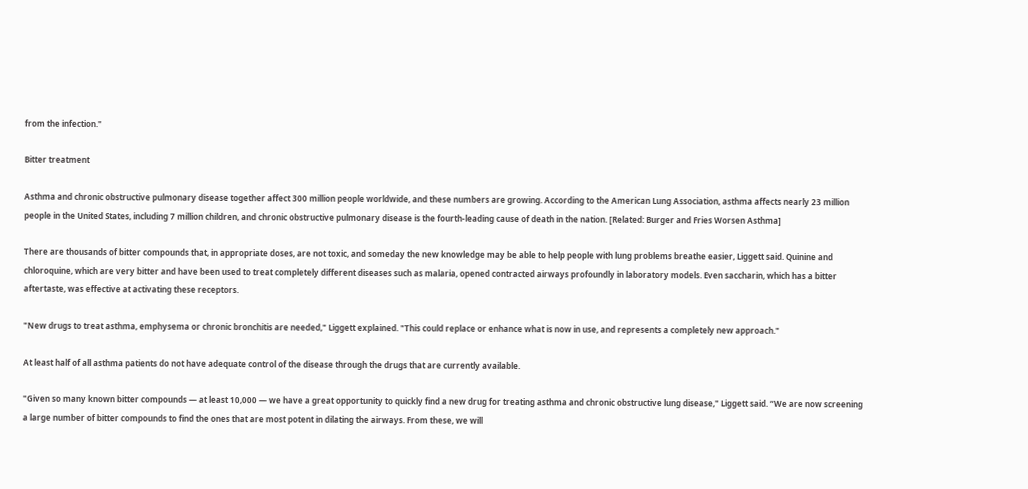from the infection."

Bitter treatment

Asthma and chronic obstructive pulmonary disease together affect 300 million people worldwide, and these numbers are growing. According to the American Lung Association, asthma affects nearly 23 million people in the United States, including 7 million children, and chronic obstructive pulmonary disease is the fourth-leading cause of death in the nation. [Related: Burger and Fries Worsen Asthma]

There are thousands of bitter compounds that, in appropriate doses, are not toxic, and someday the new knowledge may be able to help people with lung problems breathe easier, Liggett said. Quinine and chloroquine, which are very bitter and have been used to treat completely different diseases such as malaria, opened contracted airways profoundly in laboratory models. Even saccharin, which has a bitter aftertaste, was effective at activating these receptors.

"New drugs to treat asthma, emphysema or chronic bronchitis are needed," Liggett explained. "This could replace or enhance what is now in use, and represents a completely new approach."

At least half of all asthma patients do not have adequate control of the disease through the drugs that are currently available.

"Given so many known bitter compounds — at least 10,000 — we have a great opportunity to quickly find a new drug for treating asthma and chronic obstructive lung disease," Liggett said. “We are now screening a large number of bitter compounds to find the ones that are most potent in dilating the airways. From these, we will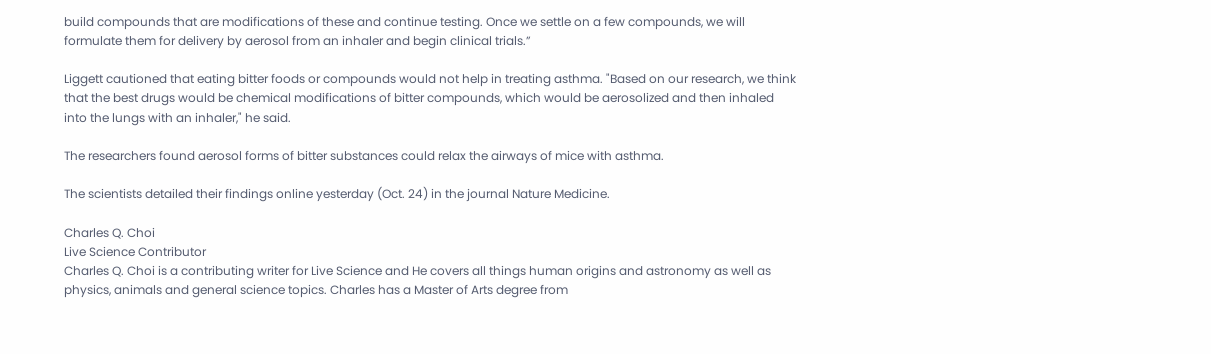build compounds that are modifications of these and continue testing. Once we settle on a few compounds, we will formulate them for delivery by aerosol from an inhaler and begin clinical trials.”

Liggett cautioned that eating bitter foods or compounds would not help in treating asthma. "Based on our research, we think that the best drugs would be chemical modifications of bitter compounds, which would be aerosolized and then inhaled into the lungs with an inhaler," he said.

The researchers found aerosol forms of bitter substances could relax the airways of mice with asthma.

The scientists detailed their findings online yesterday (Oct. 24) in the journal Nature Medicine.

Charles Q. Choi
Live Science Contributor
Charles Q. Choi is a contributing writer for Live Science and He covers all things human origins and astronomy as well as physics, animals and general science topics. Charles has a Master of Arts degree from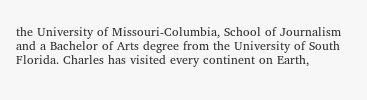the University of Missouri-Columbia, School of Journalism and a Bachelor of Arts degree from the University of South Florida. Charles has visited every continent on Earth,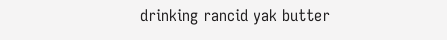drinking rancid yak butter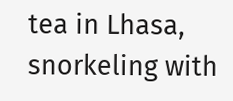tea in Lhasa, snorkeling with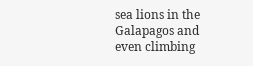sea lions in the Galapagos and even climbing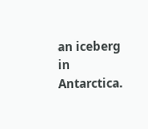an iceberg in Antarctica.